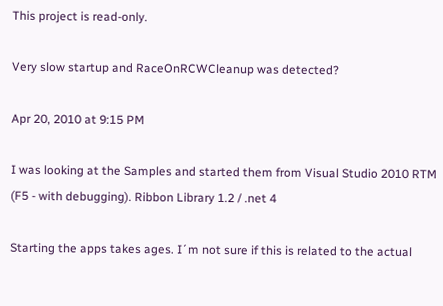This project is read-only.

Very slow startup and RaceOnRCWCleanup was detected?

Apr 20, 2010 at 9:15 PM

I was looking at the Samples and started them from Visual Studio 2010 RTM (F5 - with debugging). Ribbon Library 1.2 / .net 4

Starting the apps takes ages. I´m not sure if this is related to the actual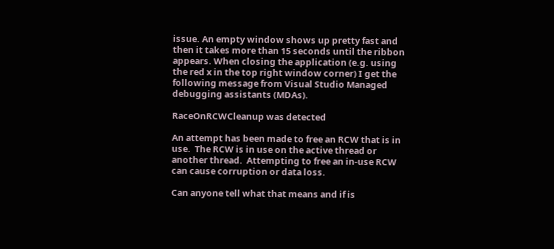issue. An empty window shows up pretty fast and then it takes more than 15 seconds until the ribbon appears. When closing the application (e.g. using the red x in the top right window corner) I get the following message from Visual Studio Managed debugging assistants (MDAs).

RaceOnRCWCleanup was detected

An attempt has been made to free an RCW that is in use.  The RCW is in use on the active thread or another thread.  Attempting to free an in-use RCW can cause corruption or data loss.

Can anyone tell what that means and if is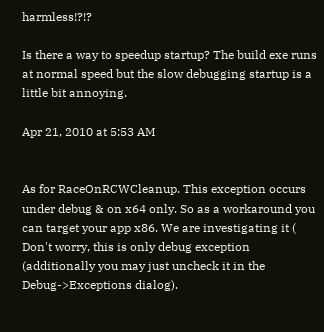harmless!?!?

Is there a way to speedup startup? The build exe runs at normal speed but the slow debugging startup is a little bit annoying.

Apr 21, 2010 at 5:53 AM


As for RaceOnRCWCleanup. This exception occurs under debug & on x64 only. So as a workaround you can target your app x86. We are investigating it ( Don't worry, this is only debug exception (additionally you may just uncheck it in the Debug->Exceptions dialog).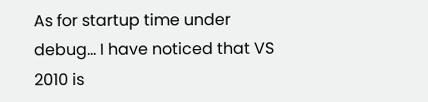As for startup time under debug... I have noticed that VS 2010 is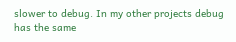slower to debug. In my other projects debug has the same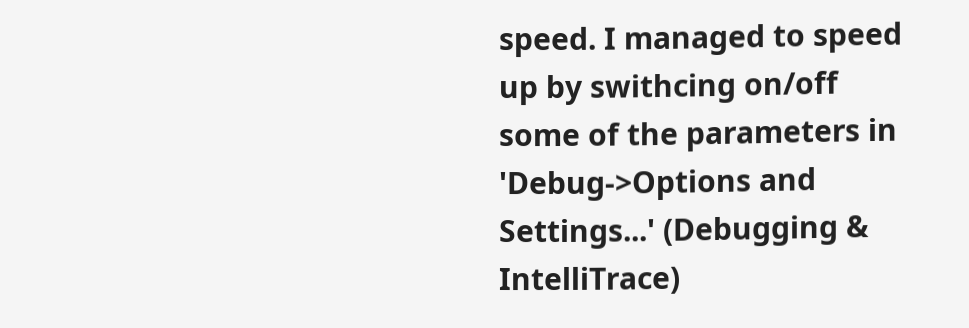speed. I managed to speed up by swithcing on/off some of the parameters in 'Debug->Options and Settings...' (Debugging & IntelliTrace)